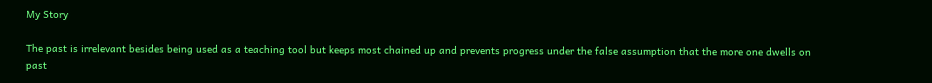My Story

The past is irrelevant besides being used as a teaching tool but keeps most chained up and prevents progress under the false assumption that the more one dwells on past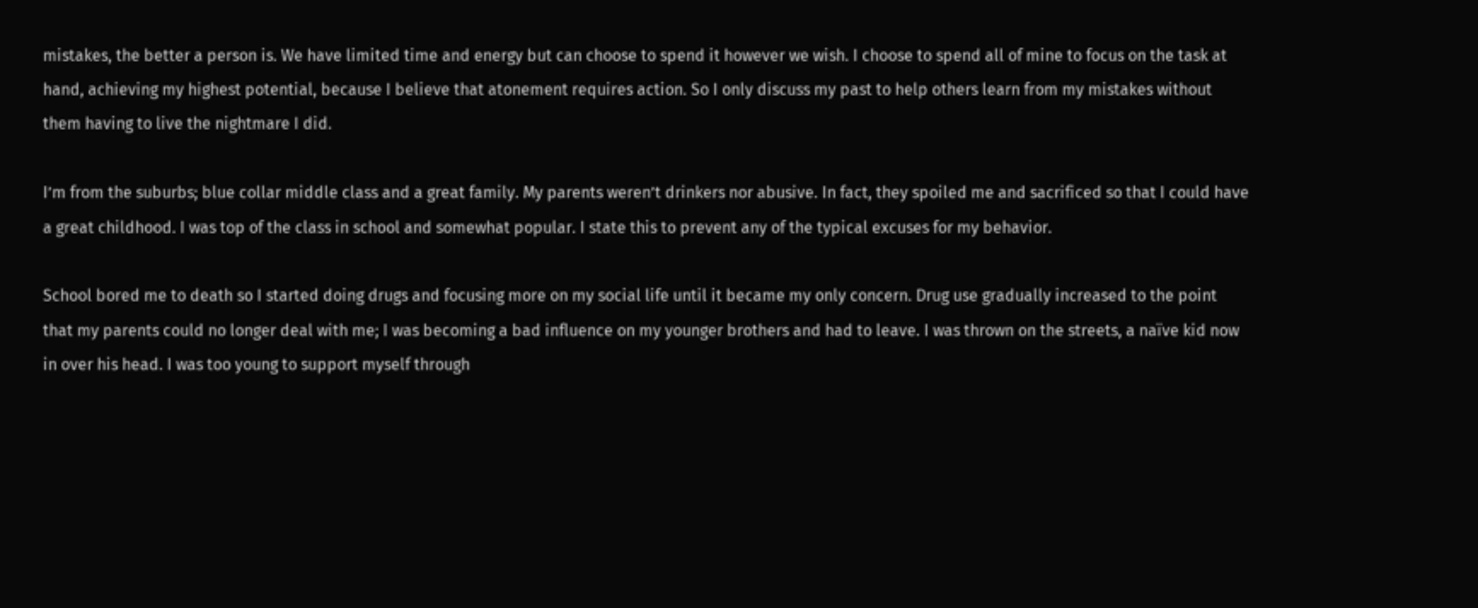mistakes, the better a person is. We have limited time and energy but can choose to spend it however we wish. I choose to spend all of mine to focus on the task at hand, achieving my highest potential, because I believe that atonement requires action. So I only discuss my past to help others learn from my mistakes without them having to live the nightmare I did.

I’m from the suburbs; blue collar middle class and a great family. My parents weren’t drinkers nor abusive. In fact, they spoiled me and sacrificed so that I could have a great childhood. I was top of the class in school and somewhat popular. I state this to prevent any of the typical excuses for my behavior.

School bored me to death so I started doing drugs and focusing more on my social life until it became my only concern. Drug use gradually increased to the point that my parents could no longer deal with me; I was becoming a bad influence on my younger brothers and had to leave. I was thrown on the streets, a naïve kid now in over his head. I was too young to support myself through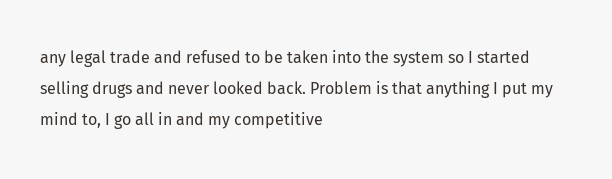any legal trade and refused to be taken into the system so I started selling drugs and never looked back. Problem is that anything I put my mind to, I go all in and my competitive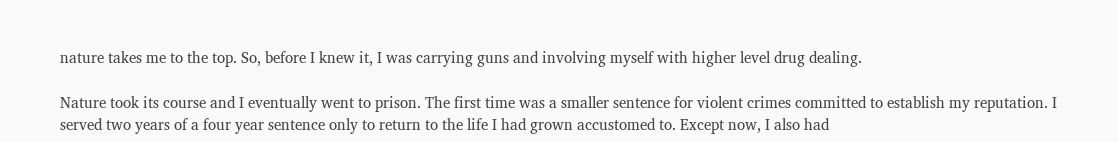nature takes me to the top. So, before I knew it, I was carrying guns and involving myself with higher level drug dealing.

Nature took its course and I eventually went to prison. The first time was a smaller sentence for violent crimes committed to establish my reputation. I served two years of a four year sentence only to return to the life I had grown accustomed to. Except now, I also had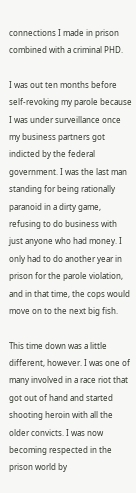connections I made in prison combined with a criminal PHD.

I was out ten months before self-revoking my parole because I was under surveillance once my business partners got indicted by the federal government. I was the last man standing for being rationally paranoid in a dirty game, refusing to do business with just anyone who had money. I only had to do another year in prison for the parole violation, and in that time, the cops would move on to the next big fish.

This time down was a little different, however. I was one of many involved in a race riot that got out of hand and started shooting heroin with all the older convicts. I was now becoming respected in the prison world by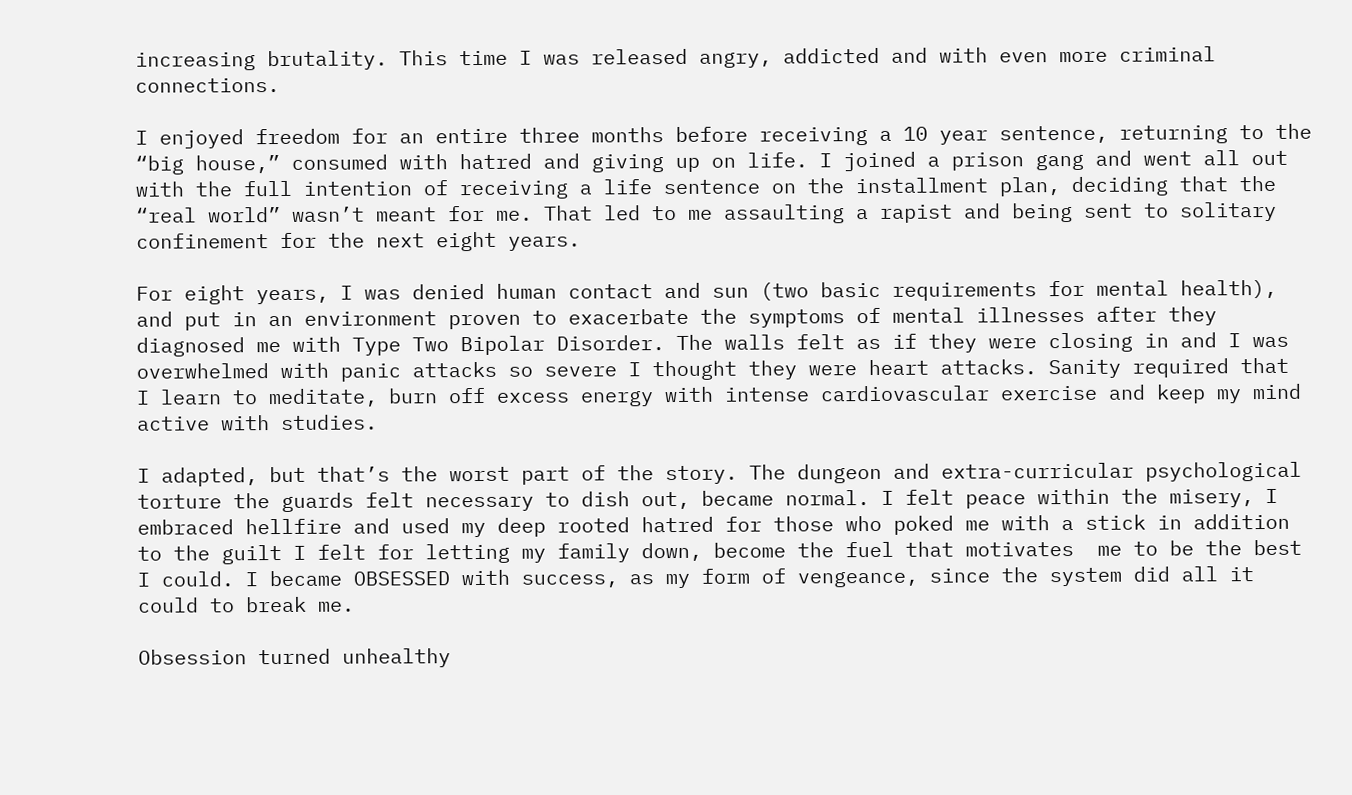increasing brutality. This time I was released angry, addicted and with even more criminal connections.

I enjoyed freedom for an entire three months before receiving a 10 year sentence, returning to the “big house,” consumed with hatred and giving up on life. I joined a prison gang and went all out with the full intention of receiving a life sentence on the installment plan, deciding that the “real world” wasn’t meant for me. That led to me assaulting a rapist and being sent to solitary confinement for the next eight years.

For eight years, I was denied human contact and sun (two basic requirements for mental health), and put in an environment proven to exacerbate the symptoms of mental illnesses after they diagnosed me with Type Two Bipolar Disorder. The walls felt as if they were closing in and I was overwhelmed with panic attacks so severe I thought they were heart attacks. Sanity required that  I learn to meditate, burn off excess energy with intense cardiovascular exercise and keep my mind active with studies.

I adapted, but that’s the worst part of the story. The dungeon and extra-curricular psychological torture the guards felt necessary to dish out, became normal. I felt peace within the misery, I embraced hellfire and used my deep rooted hatred for those who poked me with a stick in addition to the guilt I felt for letting my family down, become the fuel that motivates  me to be the best I could. I became OBSESSED with success, as my form of vengeance, since the system did all it could to break me.

Obsession turned unhealthy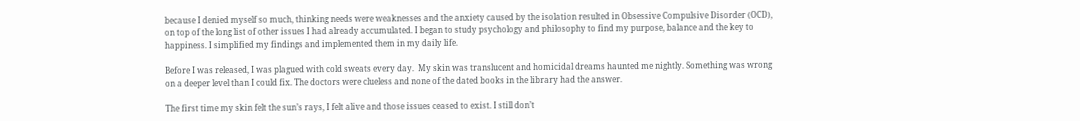because I denied myself so much, thinking needs were weaknesses and the anxiety caused by the isolation resulted in Obsessive Compulsive Disorder (OCD), on top of the long list of other issues I had already accumulated. I began to study psychology and philosophy to find my purpose, balance and the key to happiness. I simplified my findings and implemented them in my daily life.

Before I was released, I was plagued with cold sweats every day.  My skin was translucent and homicidal dreams haunted me nightly. Something was wrong on a deeper level than I could fix. The doctors were clueless and none of the dated books in the library had the answer.

The first time my skin felt the sun’s rays, I felt alive and those issues ceased to exist. I still don’t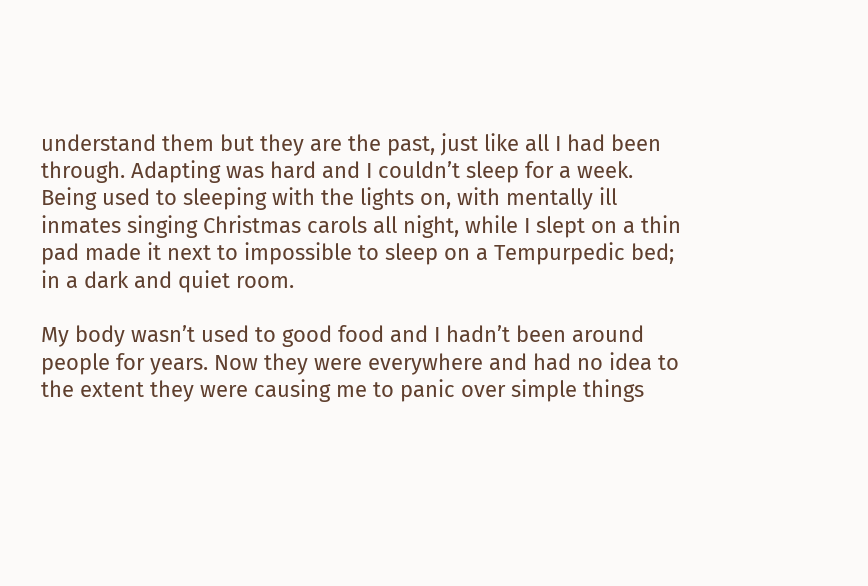understand them but they are the past, just like all I had been through. Adapting was hard and I couldn’t sleep for a week. Being used to sleeping with the lights on, with mentally ill inmates singing Christmas carols all night, while I slept on a thin pad made it next to impossible to sleep on a Tempurpedic bed; in a dark and quiet room.

My body wasn’t used to good food and I hadn’t been around people for years. Now they were everywhere and had no idea to the extent they were causing me to panic over simple things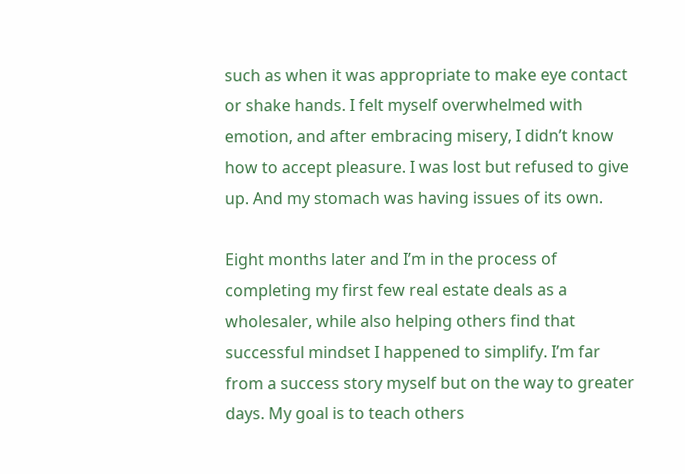such as when it was appropriate to make eye contact or shake hands. I felt myself overwhelmed with emotion, and after embracing misery, I didn’t know how to accept pleasure. I was lost but refused to give up. And my stomach was having issues of its own.

Eight months later and I’m in the process of completing my first few real estate deals as a wholesaler, while also helping others find that successful mindset I happened to simplify. I’m far from a success story myself but on the way to greater days. My goal is to teach others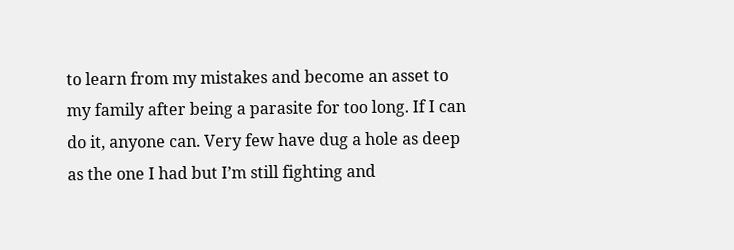to learn from my mistakes and become an asset to my family after being a parasite for too long. If I can do it, anyone can. Very few have dug a hole as deep as the one I had but I’m still fighting and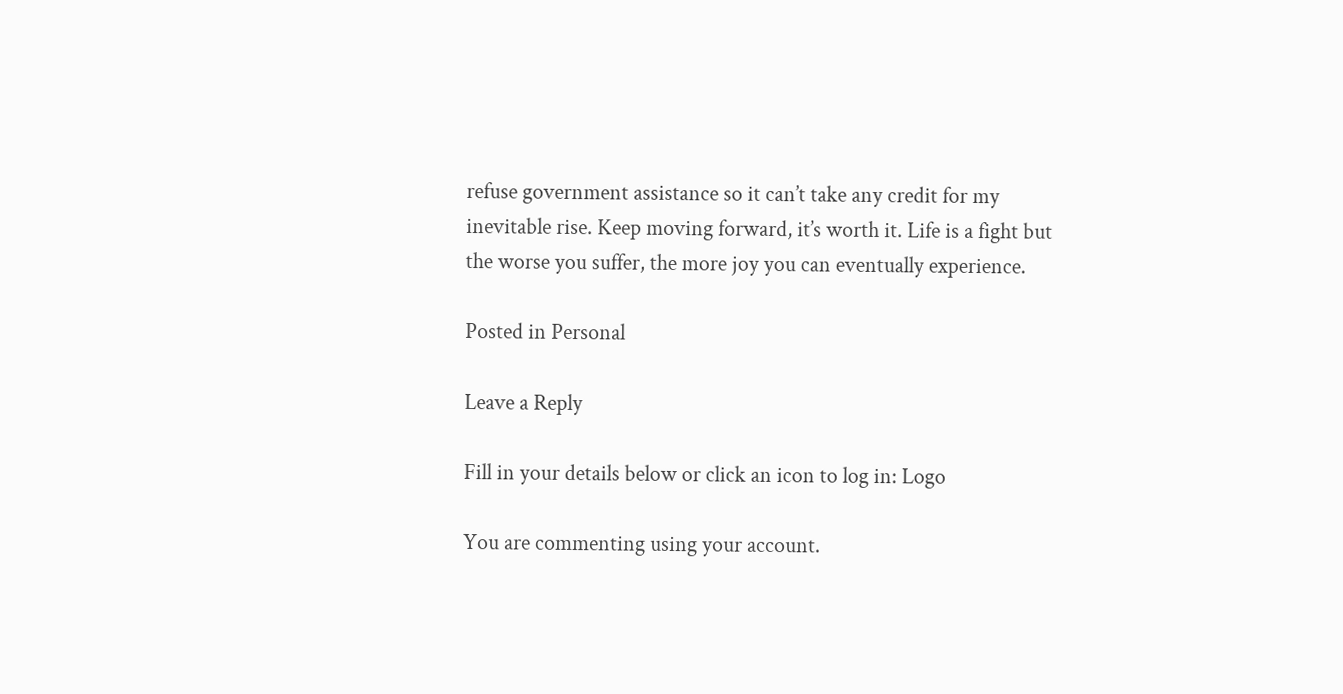refuse government assistance so it can’t take any credit for my inevitable rise. Keep moving forward, it’s worth it. Life is a fight but the worse you suffer, the more joy you can eventually experience.

Posted in Personal

Leave a Reply

Fill in your details below or click an icon to log in: Logo

You are commenting using your account.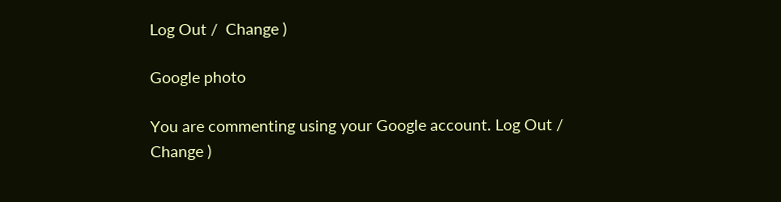Log Out /  Change )

Google photo

You are commenting using your Google account. Log Out /  Change )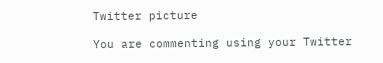Twitter picture

You are commenting using your Twitter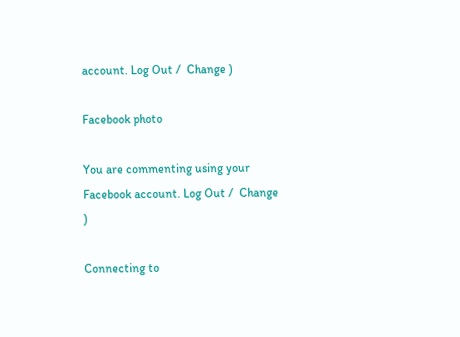account. Log Out /  Change )

Facebook photo

You are commenting using your Facebook account. Log Out /  Change )

Connecting to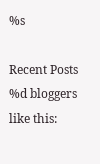%s

Recent Posts
%d bloggers like this: